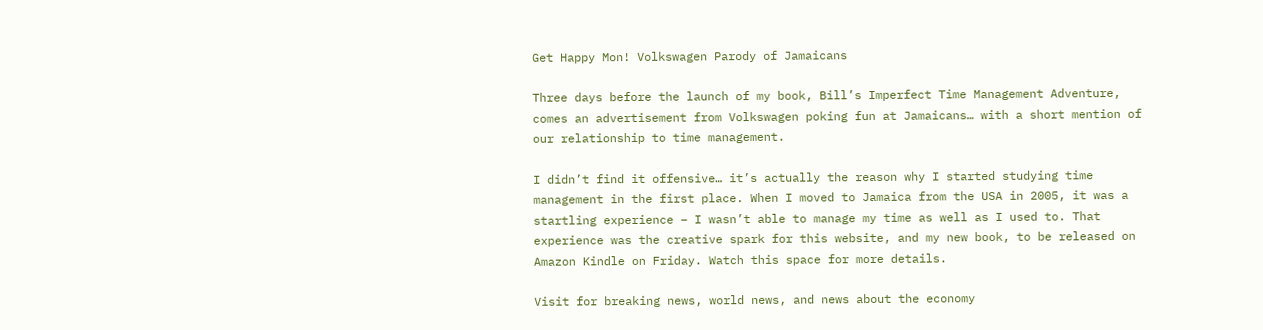Get Happy Mon! Volkswagen Parody of Jamaicans

Three days before the launch of my book, Bill’s Imperfect Time Management Adventure, comes an advertisement from Volkswagen poking fun at Jamaicans… with a short mention of our relationship to time management.

I didn’t find it offensive… it’s actually the reason why I started studying time management in the first place. When I moved to Jamaica from the USA in 2005, it was a startling experience – I wasn’t able to manage my time as well as I used to. That experience was the creative spark for this website, and my new book, to be released on Amazon Kindle on Friday. Watch this space for more details.

Visit for breaking news, world news, and news about the economy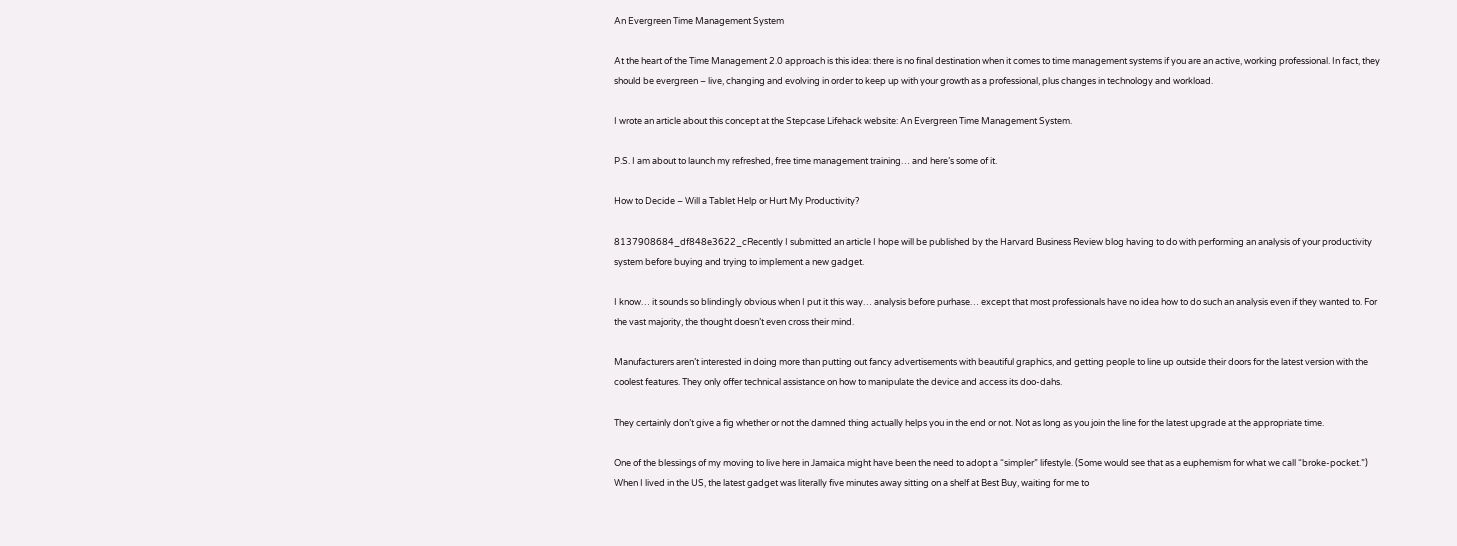An Evergreen Time Management System

At the heart of the Time Management 2.0 approach is this idea: there is no final destination when it comes to time management systems if you are an active, working professional. In fact, they should be evergreen – live, changing and evolving in order to keep up with your growth as a professional, plus changes in technology and workload.

I wrote an article about this concept at the Stepcase Lifehack website: An Evergreen Time Management System.

P.S. I am about to launch my refreshed, free time management training… and here’s some of it.

How to Decide – Will a Tablet Help or Hurt My Productivity?

8137908684_df848e3622_cRecently I submitted an article I hope will be published by the Harvard Business Review blog having to do with performing an analysis of your productivity system before buying and trying to implement a new gadget.

I know… it sounds so blindingly obvious when I put it this way… analysis before purhase… except that most professionals have no idea how to do such an analysis even if they wanted to. For the vast majority, the thought doesn’t even cross their mind.

Manufacturers aren’t interested in doing more than putting out fancy advertisements with beautiful graphics, and getting people to line up outside their doors for the latest version with the coolest features. They only offer technical assistance on how to manipulate the device and access its doo-dahs.

They certainly don’t give a fig whether or not the damned thing actually helps you in the end or not. Not as long as you join the line for the latest upgrade at the appropriate time.

One of the blessings of my moving to live here in Jamaica might have been the need to adopt a “simpler” lifestyle. (Some would see that as a euphemism for what we call “broke-pocket.”) When I lived in the US, the latest gadget was literally five minutes away sitting on a shelf at Best Buy, waiting for me to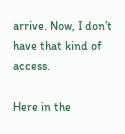arrive. Now, I don’t have that kind of access.

Here in the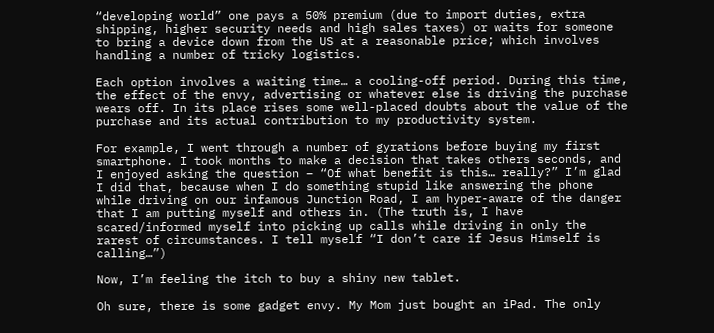“developing world” one pays a 50% premium (due to import duties, extra shipping, higher security needs and high sales taxes) or waits for someone to bring a device down from the US at a reasonable price; which involves handling a number of tricky logistics.

Each option involves a waiting time… a cooling-off period. During this time, the effect of the envy, advertising or whatever else is driving the purchase wears off. In its place rises some well-placed doubts about the value of the purchase and its actual contribution to my productivity system.

For example, I went through a number of gyrations before buying my first smartphone. I took months to make a decision that takes others seconds, and I enjoyed asking the question – “Of what benefit is this… really?” I’m glad I did that, because when I do something stupid like answering the phone while driving on our infamous Junction Road, I am hyper-aware of the danger that I am putting myself and others in. (The truth is, I have scared/informed myself into picking up calls while driving in only the rarest of circumstances. I tell myself “I don’t care if Jesus Himself is calling…”)

Now, I’m feeling the itch to buy a shiny new tablet.

Oh sure, there is some gadget envy. My Mom just bought an iPad. The only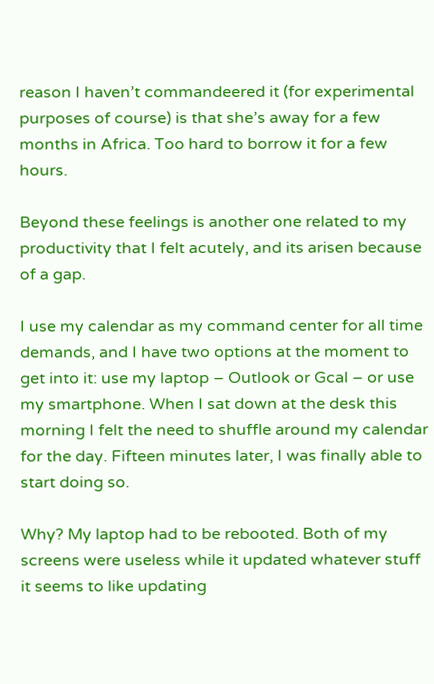reason I haven’t commandeered it (for experimental purposes of course) is that she’s away for a few months in Africa. Too hard to borrow it for a few hours.

Beyond these feelings is another one related to my productivity that I felt acutely, and its arisen because of a gap.

I use my calendar as my command center for all time demands, and I have two options at the moment to get into it: use my laptop – Outlook or Gcal – or use my smartphone. When I sat down at the desk this morning I felt the need to shuffle around my calendar for the day. Fifteen minutes later, I was finally able to start doing so.

Why? My laptop had to be rebooted. Both of my screens were useless while it updated whatever stuff it seems to like updating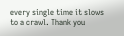every single time it slows to a crawl. Thank you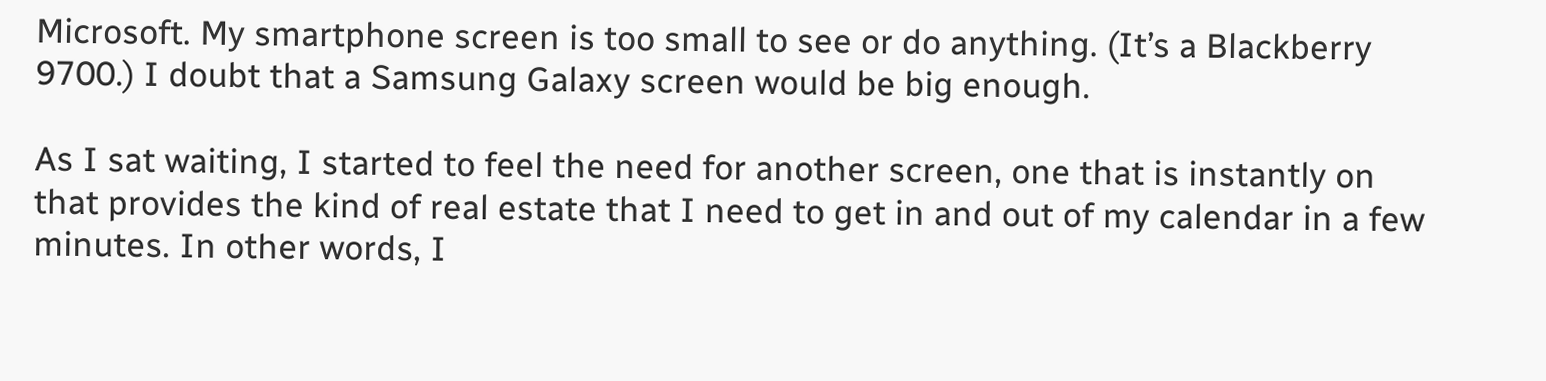Microsoft. My smartphone screen is too small to see or do anything. (It’s a Blackberry 9700.) I doubt that a Samsung Galaxy screen would be big enough.

As I sat waiting, I started to feel the need for another screen, one that is instantly on that provides the kind of real estate that I need to get in and out of my calendar in a few minutes. In other words, I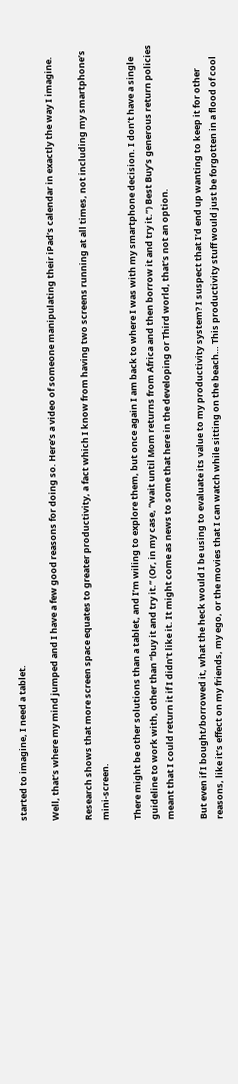started to imagine, I need a tablet.

Well, that’s where my mind jumped and I have a few good reasons for doing so. Here’s a video of someone manipulating their iPad’s calendar in exactly the way I imagine.

Research shows that more screen space equates to greater productivity, a fact which I know from having two screens running at all times, not including my smartphone’s mini-screen.

There might be other solutions than a tablet, and I’m wiling to explore them, but once again I am back to where I was with my smartphone decision. I don’t have a single guideline to work with, other than “buy it and try it.” (Or, in my case, “wait until Mom returns from Africa and then borrow it and try it.”) Best Buy’s generous return policies meant that I could return it if I didn’t like it. It might come as news to some that here in the developing or Third world, that’s not an option.

But even if I bought/borrowed it, what the heck would I be using to evaluate its value to my productivity system? I suspect that I’d end up wanting to keep it for other reasons, like it’s effect on my friends, my ego, or the movies that I can watch while sitting on the beach… This productivity stuff would just be forgotten in a flood of cool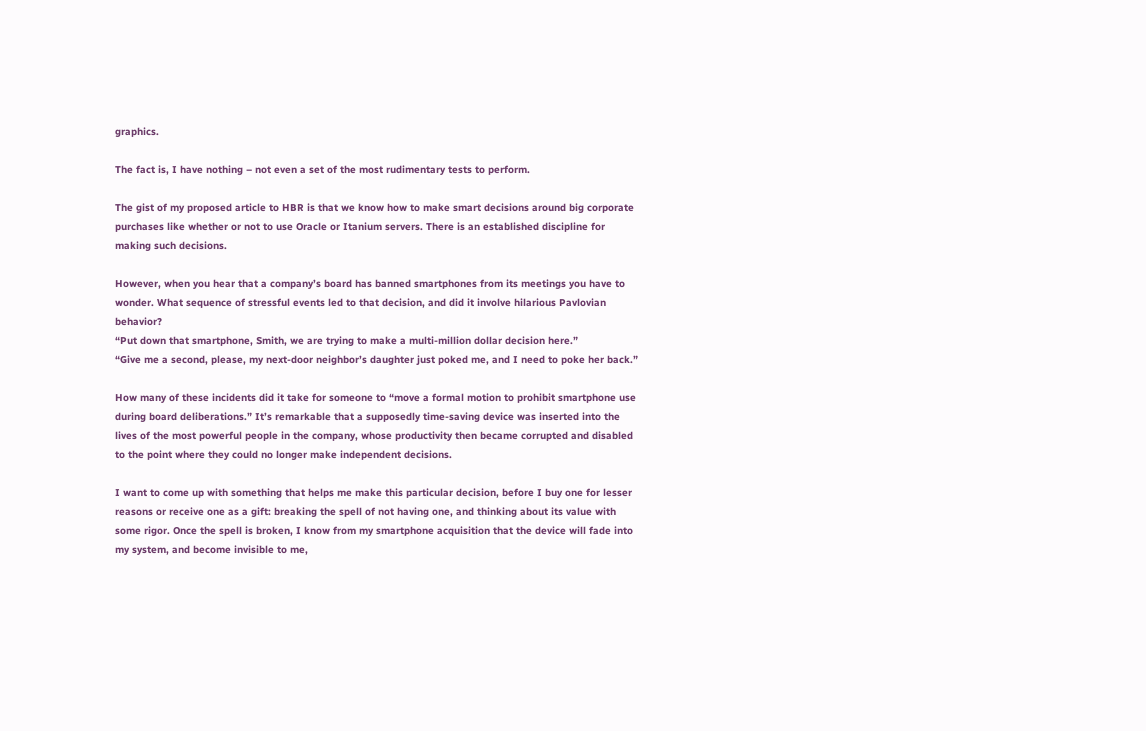graphics.

The fact is, I have nothing – not even a set of the most rudimentary tests to perform.

The gist of my proposed article to HBR is that we know how to make smart decisions around big corporate purchases like whether or not to use Oracle or Itanium servers. There is an established discipline for making such decisions.

However, when you hear that a company’s board has banned smartphones from its meetings you have to wonder. What sequence of stressful events led to that decision, and did it involve hilarious Pavlovian behavior?
“Put down that smartphone, Smith, we are trying to make a multi-million dollar decision here.”
“Give me a second, please, my next-door neighbor’s daughter just poked me, and I need to poke her back.”

How many of these incidents did it take for someone to “move a formal motion to prohibit smartphone use during board deliberations.” It’s remarkable that a supposedly time-saving device was inserted into the lives of the most powerful people in the company, whose productivity then became corrupted and disabled to the point where they could no longer make independent decisions.

I want to come up with something that helps me make this particular decision, before I buy one for lesser reasons or receive one as a gift: breaking the spell of not having one, and thinking about its value with some rigor. Once the spell is broken, I know from my smartphone acquisition that the device will fade into my system, and become invisible to me,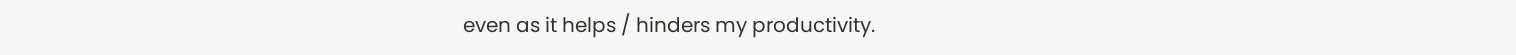even as it helps / hinders my productivity.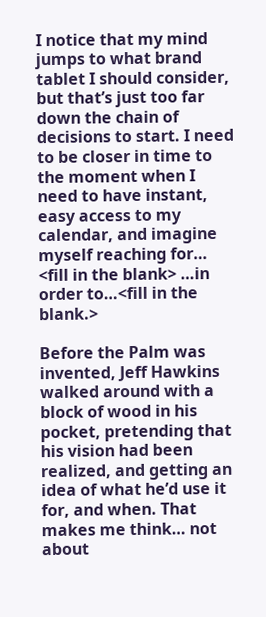I notice that my mind jumps to what brand tablet I should consider, but that’s just too far down the chain of decisions to start. I need to be closer in time to the moment when I need to have instant, easy access to my calendar, and imagine myself reaching for… <fill in the blank> …in order to…<fill in the blank.>

Before the Palm was invented, Jeff Hawkins walked around with a block of wood in his pocket, pretending that his vision had been realized, and getting an idea of what he’d use it for, and when. That makes me think… not about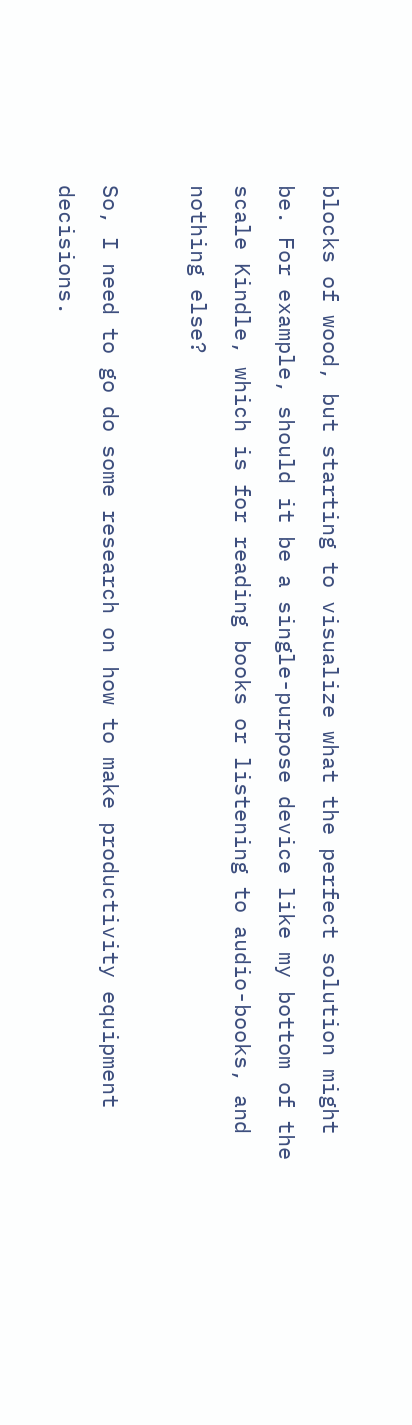blocks of wood, but starting to visualize what the perfect solution might be. For example, should it be a single-purpose device like my bottom of the scale Kindle, which is for reading books or listening to audio-books, and nothing else?

So, I need to go do some research on how to make productivity equipment decisions.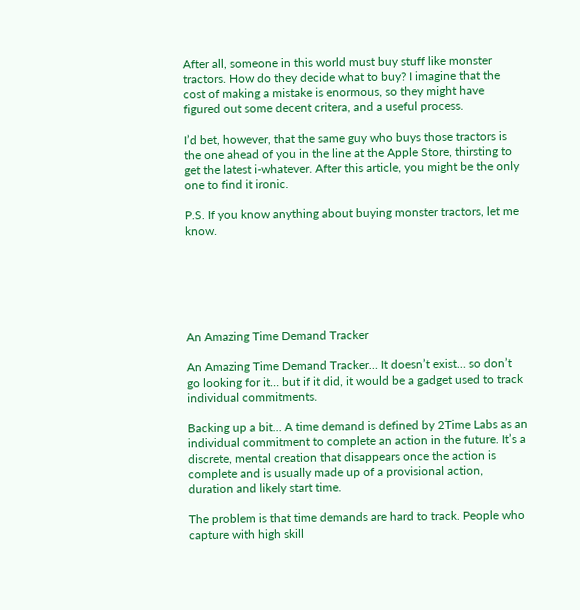After all, someone in this world must buy stuff like monster tractors. How do they decide what to buy? I imagine that the cost of making a mistake is enormous, so they might have figured out some decent critera, and a useful process.

I’d bet, however, that the same guy who buys those tractors is the one ahead of you in the line at the Apple Store, thirsting to get the latest i-whatever. After this article, you might be the only one to find it ironic.

P.S. If you know anything about buying monster tractors, let me know.






An Amazing Time Demand Tracker

An Amazing Time Demand Tracker… It doesn’t exist… so don’t go looking for it… but if it did, it would be a gadget used to track individual commitments.

Backing up a bit… A time demand is defined by 2Time Labs as an individual commitment to complete an action in the future. It’s a discrete, mental creation that disappears once the action is complete and is usually made up of a provisional action, duration and likely start time.

The problem is that time demands are hard to track. People who capture with high skill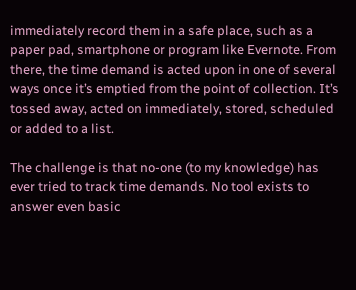immediately record them in a safe place, such as a paper pad, smartphone or program like Evernote. From there, the time demand is acted upon in one of several ways once it’s emptied from the point of collection. It’s tossed away, acted on immediately, stored, scheduled or added to a list.

The challenge is that no-one (to my knowledge) has ever tried to track time demands. No tool exists to answer even basic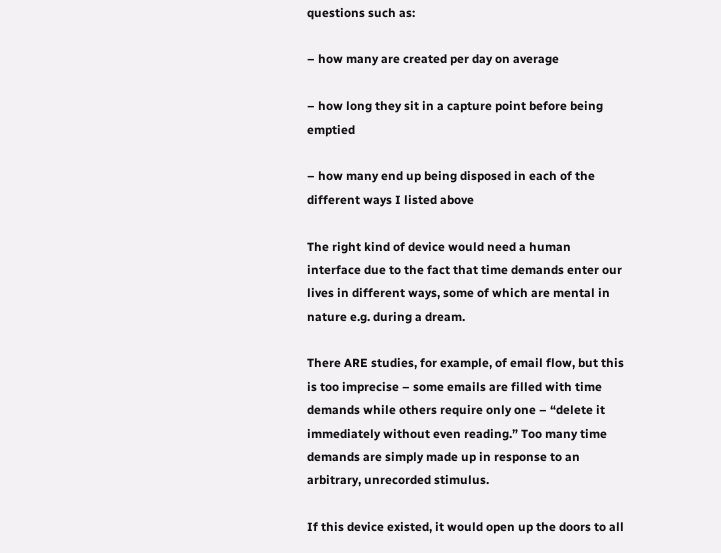questions such as:

– how many are created per day on average

– how long they sit in a capture point before being emptied

– how many end up being disposed in each of the different ways I listed above

The right kind of device would need a human interface due to the fact that time demands enter our lives in different ways, some of which are mental in nature e.g. during a dream.

There ARE studies, for example, of email flow, but this is too imprecise – some emails are filled with time demands while others require only one – “delete it immediately without even reading.” Too many time demands are simply made up in response to an arbitrary, unrecorded stimulus.

If this device existed, it would open up the doors to all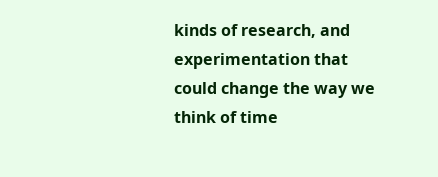kinds of research, and experimentation that could change the way we think of time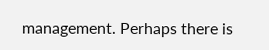management. Perhaps there is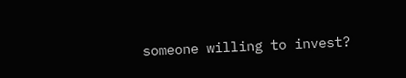someone willing to invest?